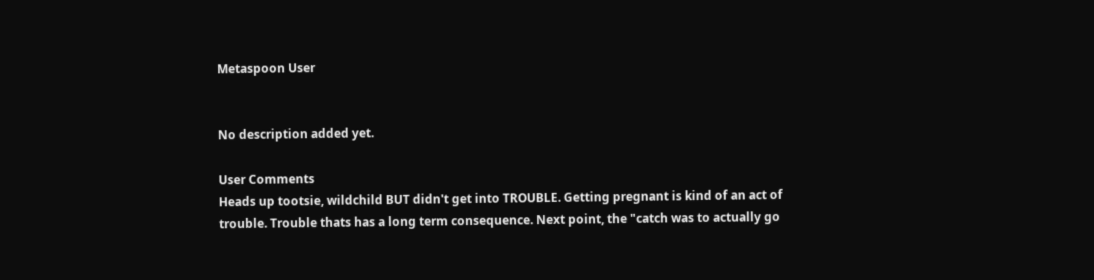Metaspoon User


No description added yet.

User Comments
Heads up tootsie, wildchild BUT didn't get into TROUBLE. Getting pregnant is kind of an act of trouble. Trouble thats has a long term consequence. Next point, the "catch was to actually go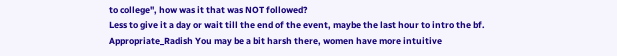to college", how was it that was NOT followed?
Less to give it a day or wait till the end of the event, maybe the last hour to intro the bf.
Appropriate_Radish You may be a bit harsh there, women have more intuitive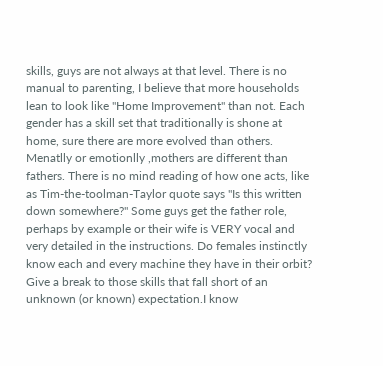skills, guys are not always at that level. There is no manual to parenting, I believe that more households lean to look like "Home Improvement" than not. Each gender has a skill set that traditionally is shone at home, sure there are more evolved than others. Menatlly or emotionlly ,mothers are different than fathers. There is no mind reading of how one acts, like as Tim-the-toolman-Taylor quote says "Is this written down somewhere?" Some guys get the father role, perhaps by example or their wife is VERY vocal and very detailed in the instructions. Do females instinctly know each and every machine they have in their orbit? Give a break to those skills that fall short of an unknown (or known) expectation.I know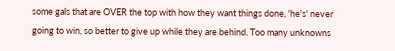some gals that are OVER the top with how they want things done, 'he's' never going to win, so better to give up while they are behind. Too many unknowns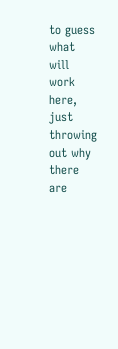to guess what will work here, just throwing out why there are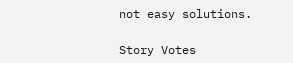not easy solutions.

Story Votes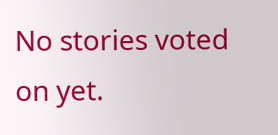No stories voted on yet.